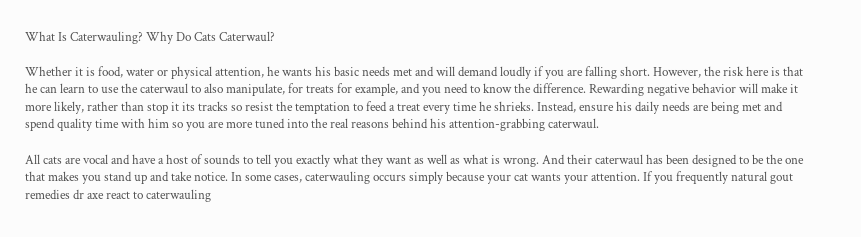What Is Caterwauling? Why Do Cats Caterwaul?

Whether it is food, water or physical attention, he wants his basic needs met and will demand loudly if you are falling short. However, the risk here is that he can learn to use the caterwaul to also manipulate, for treats for example, and you need to know the difference. Rewarding negative behavior will make it more likely, rather than stop it its tracks so resist the temptation to feed a treat every time he shrieks. Instead, ensure his daily needs are being met and spend quality time with him so you are more tuned into the real reasons behind his attention-grabbing caterwaul.

All cats are vocal and have a host of sounds to tell you exactly what they want as well as what is wrong. And their caterwaul has been designed to be the one that makes you stand up and take notice. In some cases, caterwauling occurs simply because your cat wants your attention. If you frequently natural gout remedies dr axe react to caterwauling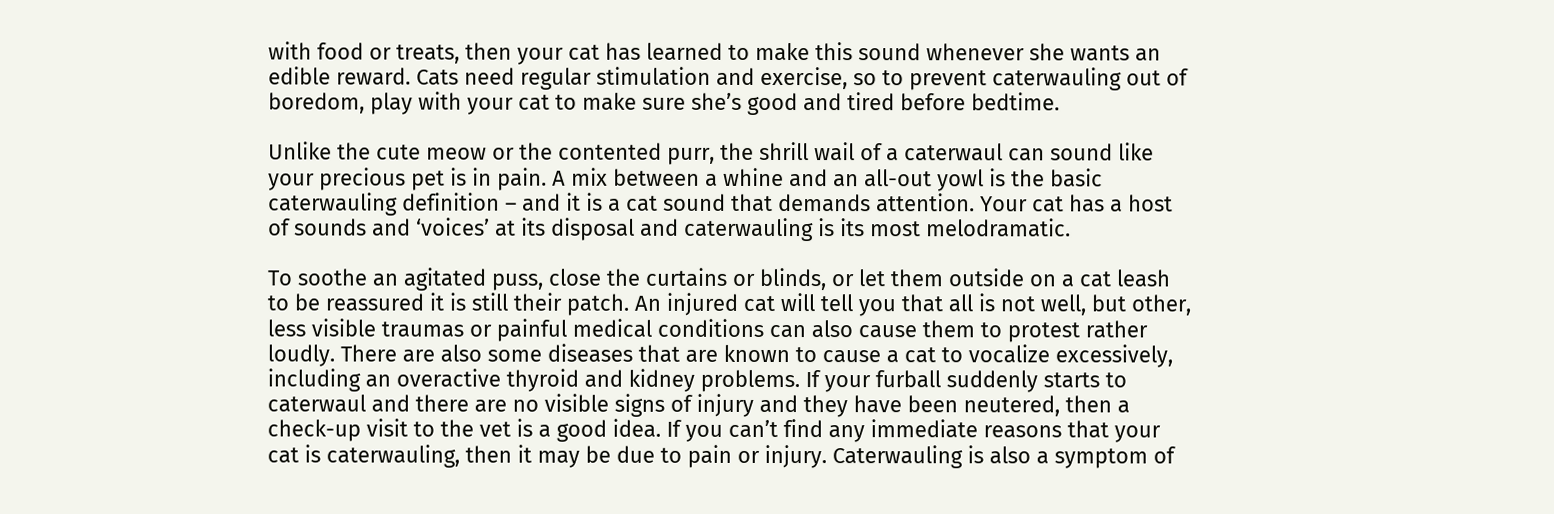with food or treats, then your cat has learned to make this sound whenever she wants an edible reward. Cats need regular stimulation and exercise, so to prevent caterwauling out of boredom, play with your cat to make sure she’s good and tired before bedtime.

Unlike the cute meow or the contented purr, the shrill wail of a caterwaul can sound like your precious pet is in pain. A mix between a whine and an all-out yowl is the basic caterwauling definition – and it is a cat sound that demands attention. Your cat has a host of sounds and ‘voices’ at its disposal and caterwauling is its most melodramatic.

To soothe an agitated puss, close the curtains or blinds, or let them outside on a cat leash to be reassured it is still their patch. An injured cat will tell you that all is not well, but other, less visible traumas or painful medical conditions can also cause them to protest rather loudly. There are also some diseases that are known to cause a cat to vocalize excessively, including an overactive thyroid and kidney problems. If your furball suddenly starts to caterwaul and there are no visible signs of injury and they have been neutered, then a check-up visit to the vet is a good idea. If you can’t find any immediate reasons that your cat is caterwauling, then it may be due to pain or injury. Caterwauling is also a symptom of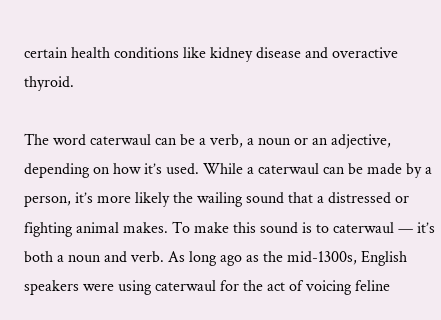certain health conditions like kidney disease and overactive thyroid.

The word caterwaul can be a verb, a noun or an adjective, depending on how it’s used. While a caterwaul can be made by a person, it’s more likely the wailing sound that a distressed or fighting animal makes. To make this sound is to caterwaul — it’s both a noun and verb. As long ago as the mid-1300s, English speakers were using caterwaul for the act of voicing feline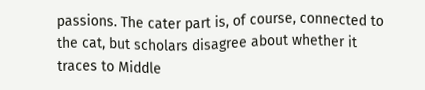passions. The cater part is, of course, connected to the cat, but scholars disagree about whether it traces to Middle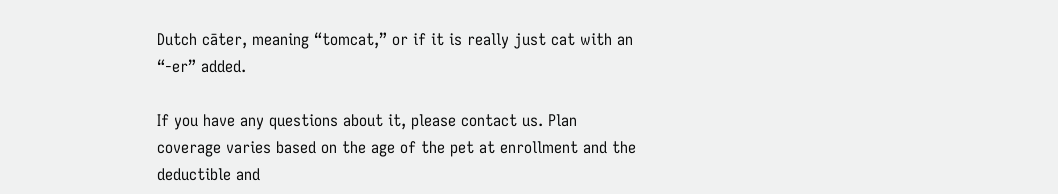Dutch cāter, meaning “tomcat,” or if it is really just cat with an “-er” added.

If you have any questions about it, please contact us. Plan coverage varies based on the age of the pet at enrollment and the deductible and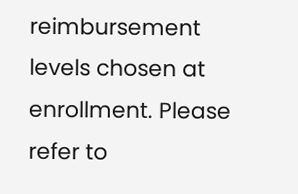reimbursement levels chosen at enrollment. Please refer to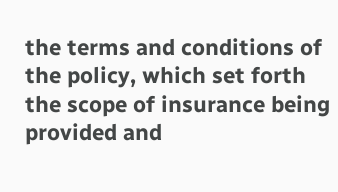the terms and conditions of the policy, which set forth the scope of insurance being provided and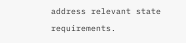address relevant state requirements.